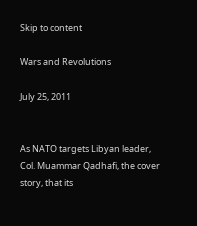Skip to content

Wars and Revolutions

July 25, 2011


As NATO targets Libyan leader, Col. Muammar Qadhafi, the cover story, that its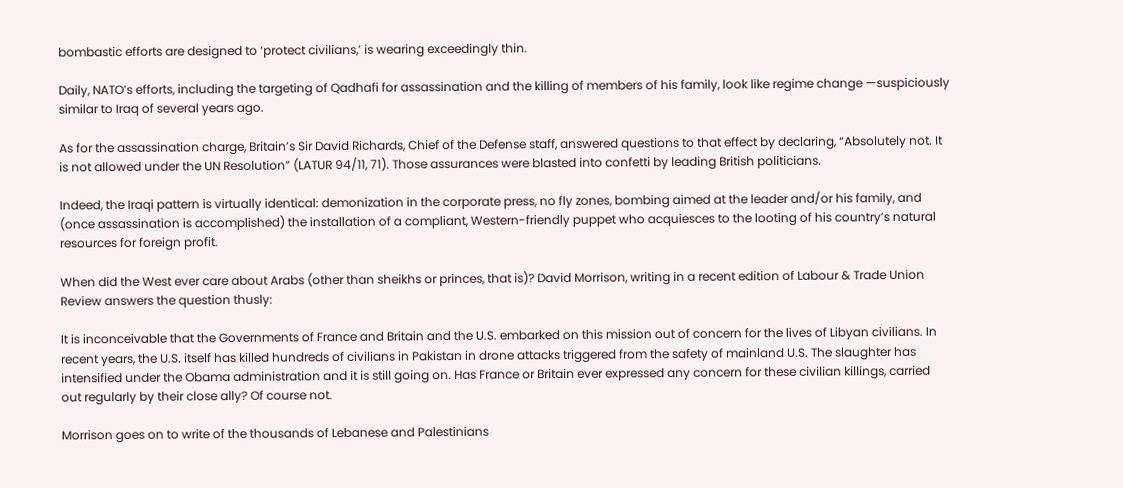bombastic efforts are designed to ‘protect civilians,’ is wearing exceedingly thin.

Daily, NATO’s efforts, including the targeting of Qadhafi for assassination and the killing of members of his family, look like regime change —suspiciously similar to Iraq of several years ago.

As for the assassination charge, Britain’s Sir David Richards, Chief of the Defense staff, answered questions to that effect by declaring, “Absolutely not. It is not allowed under the UN Resolution” (LATUR 94/11, 71). Those assurances were blasted into confetti by leading British politicians.

Indeed, the Iraqi pattern is virtually identical: demonization in the corporate press, no fly zones, bombing aimed at the leader and/or his family, and (once assassination is accomplished) the installation of a compliant, Western-friendly puppet who acquiesces to the looting of his country’s natural resources for foreign profit.

When did the West ever care about Arabs (other than sheikhs or princes, that is)? David Morrison, writing in a recent edition of Labour & Trade Union Review answers the question thusly:

It is inconceivable that the Governments of France and Britain and the U.S. embarked on this mission out of concern for the lives of Libyan civilians. In recent years, the U.S. itself has killed hundreds of civilians in Pakistan in drone attacks triggered from the safety of mainland U.S. The slaughter has intensified under the Obama administration and it is still going on. Has France or Britain ever expressed any concern for these civilian killings, carried out regularly by their close ally? Of course not.

Morrison goes on to write of the thousands of Lebanese and Palestinians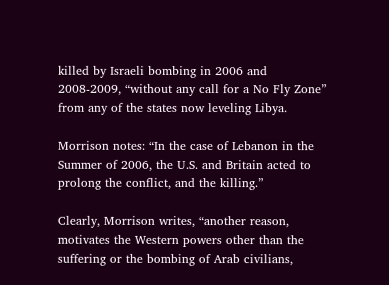killed by Israeli bombing in 2006 and 2008-2009, “without any call for a No Fly Zone” from any of the states now leveling Libya.

Morrison notes: “In the case of Lebanon in the Summer of 2006, the U.S. and Britain acted to prolong the conflict, and the killing.”

Clearly, Morrison writes, “another reason, motivates the Western powers other than the suffering or the bombing of Arab civilians,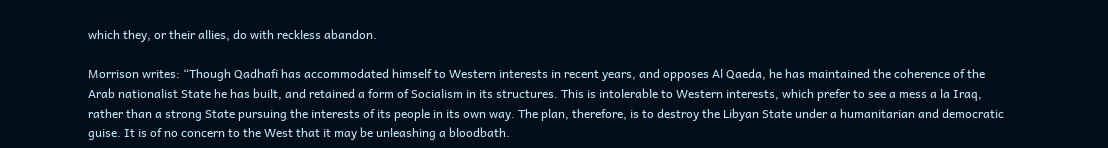which they, or their allies, do with reckless abandon.

Morrison writes: “Though Qadhafi has accommodated himself to Western interests in recent years, and opposes Al Qaeda, he has maintained the coherence of the Arab nationalist State he has built, and retained a form of Socialism in its structures. This is intolerable to Western interests, which prefer to see a mess a la Iraq, rather than a strong State pursuing the interests of its people in its own way. The plan, therefore, is to destroy the Libyan State under a humanitarian and democratic guise. It is of no concern to the West that it may be unleashing a bloodbath.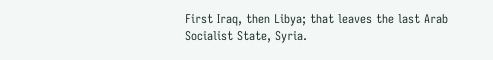First Iraq, then Libya; that leaves the last Arab Socialist State, Syria.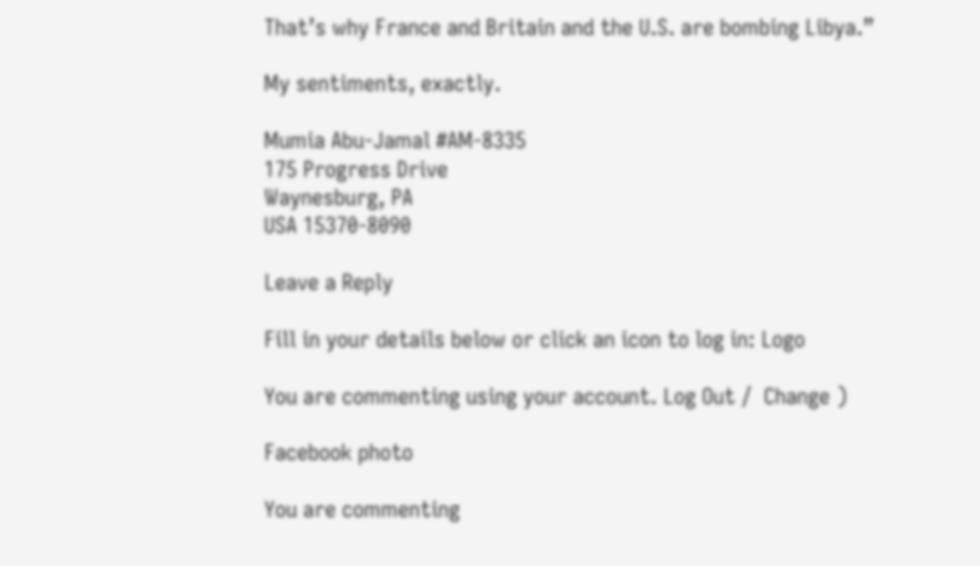That’s why France and Britain and the U.S. are bombing Libya.”

My sentiments, exactly.

Mumia Abu-Jamal #AM-8335
175 Progress Drive
Waynesburg, PA
USA 15370-8090

Leave a Reply

Fill in your details below or click an icon to log in: Logo

You are commenting using your account. Log Out /  Change )

Facebook photo

You are commenting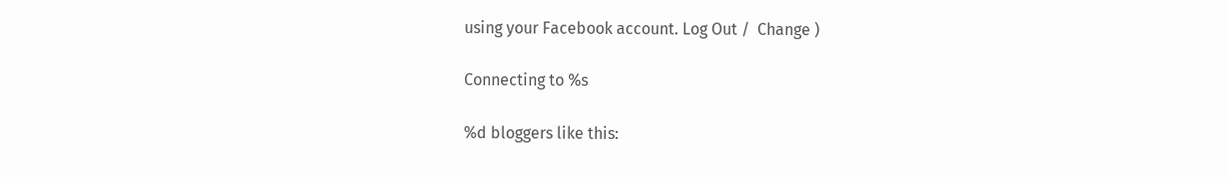using your Facebook account. Log Out /  Change )

Connecting to %s

%d bloggers like this: